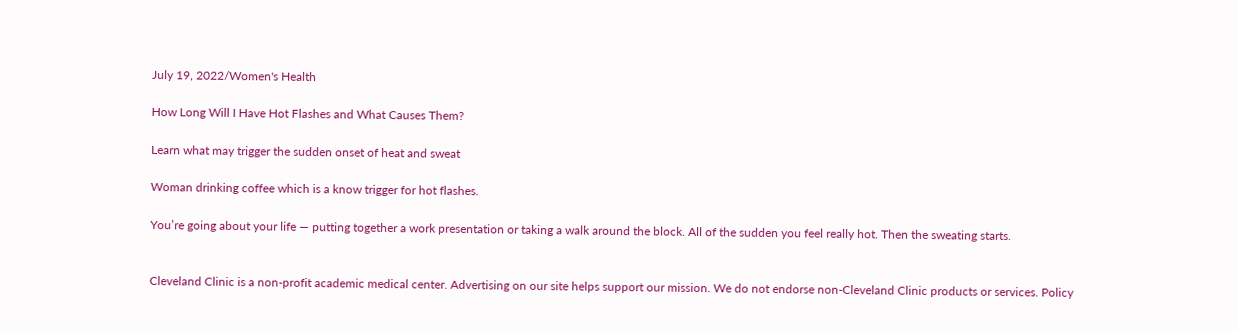July 19, 2022/Women's Health

How Long Will I Have Hot Flashes and What Causes Them?

Learn what may trigger the sudden onset of heat and sweat

Woman drinking coffee which is a know trigger for hot flashes.

You’re going about your life — putting together a work presentation or taking a walk around the block. All of the sudden you feel really hot. Then the sweating starts.


Cleveland Clinic is a non-profit academic medical center. Advertising on our site helps support our mission. We do not endorse non-Cleveland Clinic products or services. Policy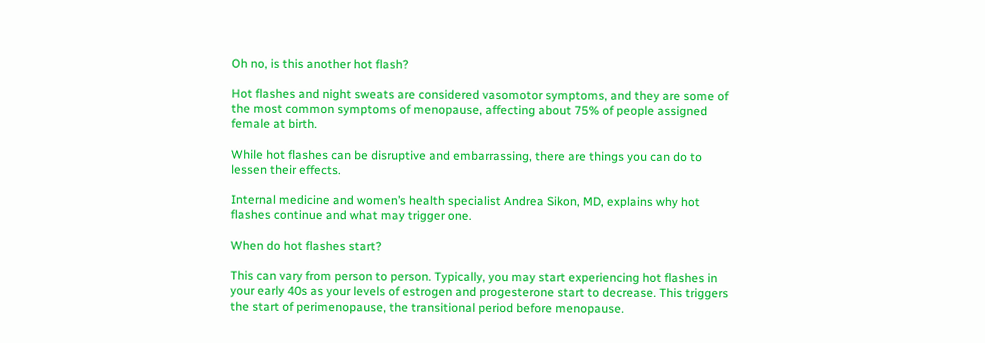Oh no, is this another hot flash?

Hot flashes and night sweats are considered vasomotor symptoms, and they are some of the most common symptoms of menopause, affecting about 75% of people assigned female at birth.

While hot flashes can be disruptive and embarrassing, there are things you can do to lessen their effects.

Internal medicine and women’s health specialist Andrea Sikon, MD, explains why hot flashes continue and what may trigger one.

When do hot flashes start?

This can vary from person to person. Typically, you may start experiencing hot flashes in your early 40s as your levels of estrogen and progesterone start to decrease. This triggers the start of perimenopause, the transitional period before menopause.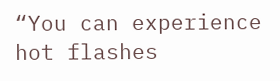“You can experience hot flashes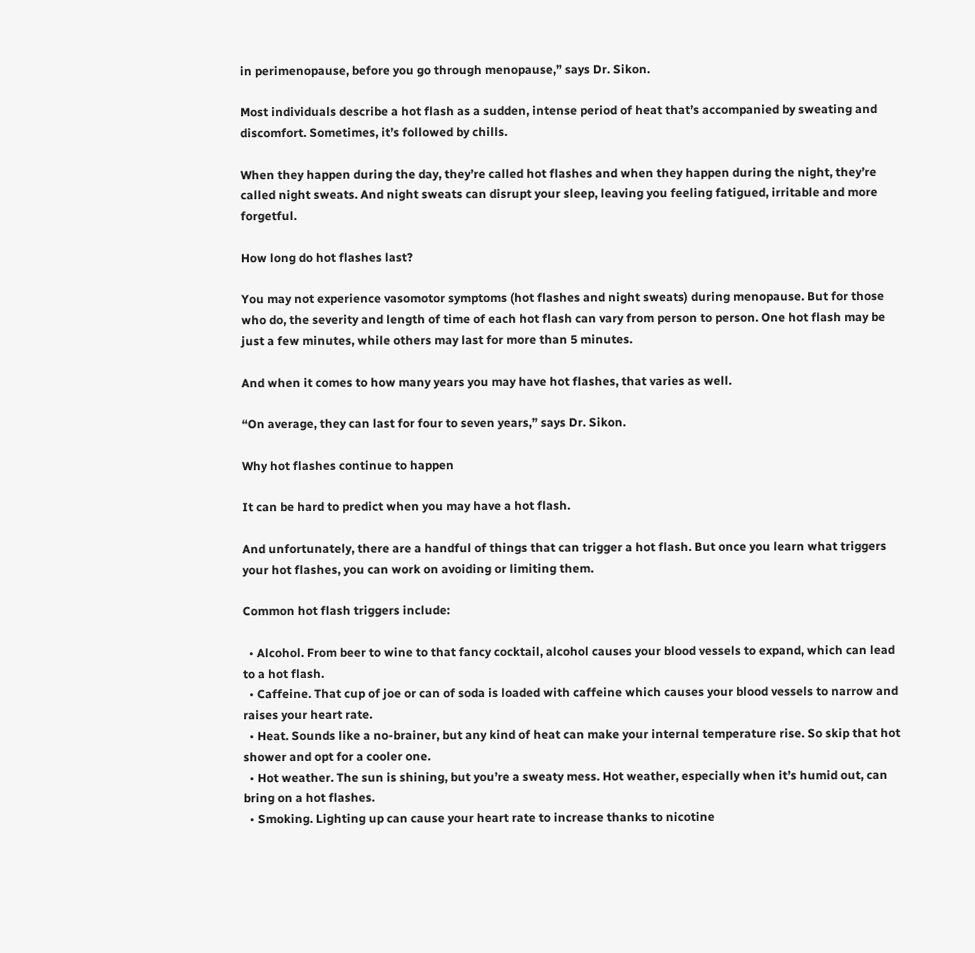in perimenopause, before you go through menopause,” says Dr. Sikon.

Most individuals describe a hot flash as a sudden, intense period of heat that’s accompanied by sweating and discomfort. Sometimes, it’s followed by chills.

When they happen during the day, they’re called hot flashes and when they happen during the night, they’re called night sweats. And night sweats can disrupt your sleep, leaving you feeling fatigued, irritable and more forgetful.

How long do hot flashes last?

You may not experience vasomotor symptoms (hot flashes and night sweats) during menopause. But for those who do, the severity and length of time of each hot flash can vary from person to person. One hot flash may be just a few minutes, while others may last for more than 5 minutes.

And when it comes to how many years you may have hot flashes, that varies as well.

“On average, they can last for four to seven years,” says Dr. Sikon.

Why hot flashes continue to happen

It can be hard to predict when you may have a hot flash.

And unfortunately, there are a handful of things that can trigger a hot flash. But once you learn what triggers your hot flashes, you can work on avoiding or limiting them.

Common hot flash triggers include:

  • Alcohol. From beer to wine to that fancy cocktail, alcohol causes your blood vessels to expand, which can lead to a hot flash.
  • Caffeine. That cup of joe or can of soda is loaded with caffeine which causes your blood vessels to narrow and raises your heart rate.
  • Heat. Sounds like a no-brainer, but any kind of heat can make your internal temperature rise. So skip that hot shower and opt for a cooler one.
  • Hot weather. The sun is shining, but you’re a sweaty mess. Hot weather, especially when it’s humid out, can bring on a hot flashes.
  • Smoking. Lighting up can cause your heart rate to increase thanks to nicotine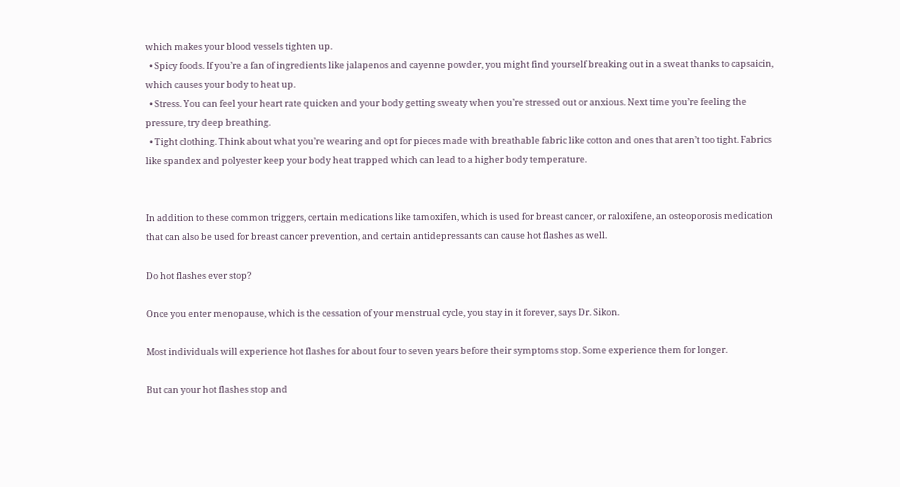which makes your blood vessels tighten up.
  • Spicy foods. If you’re a fan of ingredients like jalapenos and cayenne powder, you might find yourself breaking out in a sweat thanks to capsaicin, which causes your body to heat up.
  • Stress. You can feel your heart rate quicken and your body getting sweaty when you’re stressed out or anxious. Next time you’re feeling the pressure, try deep breathing.
  • Tight clothing. Think about what you’re wearing and opt for pieces made with breathable fabric like cotton and ones that aren’t too tight. Fabrics like spandex and polyester keep your body heat trapped which can lead to a higher body temperature.


In addition to these common triggers, certain medications like tamoxifen, which is used for breast cancer, or raloxifene, an osteoporosis medication that can also be used for breast cancer prevention, and certain antidepressants can cause hot flashes as well.

Do hot flashes ever stop?

Once you enter menopause, which is the cessation of your menstrual cycle, you stay in it forever, says Dr. Sikon.

Most individuals will experience hot flashes for about four to seven years before their symptoms stop. Some experience them for longer.

But can your hot flashes stop and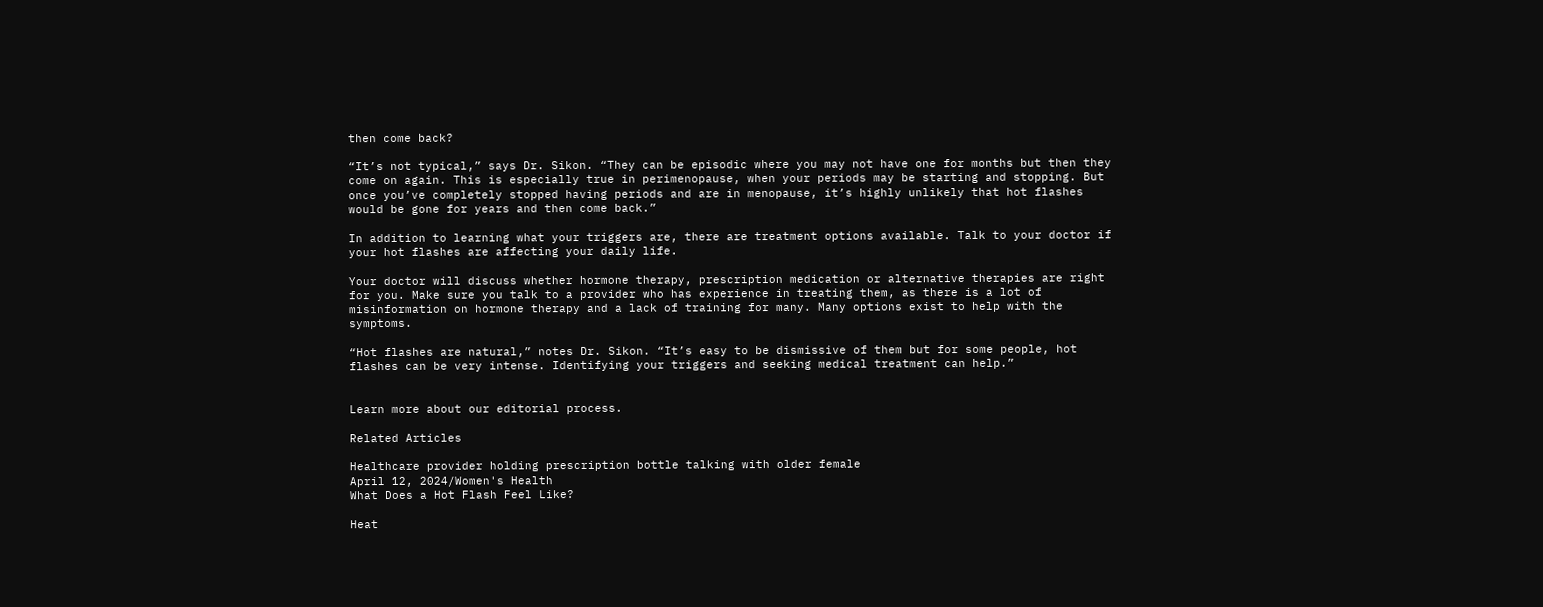then come back?

“It’s not typical,” says Dr. Sikon. “They can be episodic where you may not have one for months but then they come on again. This is especially true in perimenopause, when your periods may be starting and stopping. But once you’ve completely stopped having periods and are in menopause, it’s highly unlikely that hot flashes would be gone for years and then come back.”

In addition to learning what your triggers are, there are treatment options available. Talk to your doctor if your hot flashes are affecting your daily life.

Your doctor will discuss whether hormone therapy, prescription medication or alternative therapies are right for you. Make sure you talk to a provider who has experience in treating them, as there is a lot of misinformation on hormone therapy and a lack of training for many. Many options exist to help with the symptoms.

“Hot flashes are natural,” notes Dr. Sikon. “It’s easy to be dismissive of them but for some people, hot flashes can be very intense. Identifying your triggers and seeking medical treatment can help.”


Learn more about our editorial process.

Related Articles

Healthcare provider holding prescription bottle talking with older female
April 12, 2024/Women's Health
What Does a Hot Flash Feel Like?

Heat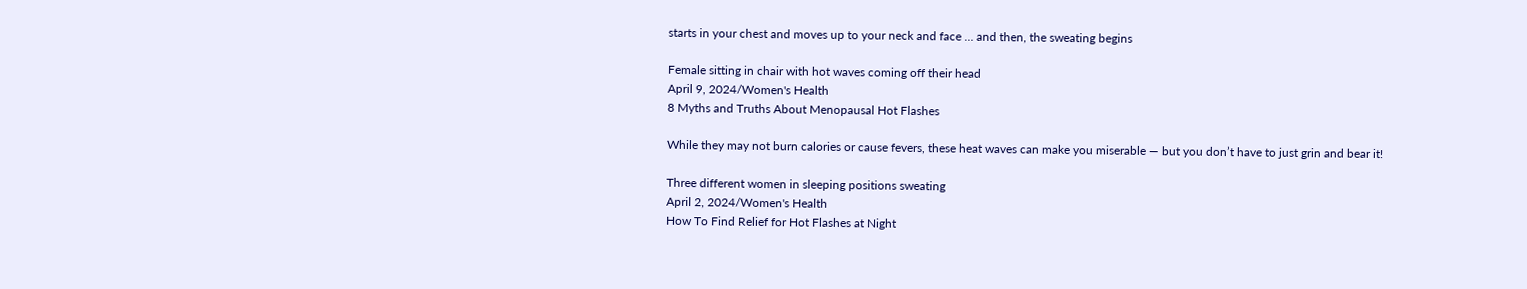starts in your chest and moves up to your neck and face … and then, the sweating begins

Female sitting in chair with hot waves coming off their head
April 9, 2024/Women's Health
8 Myths and Truths About Menopausal Hot Flashes

While they may not burn calories or cause fevers, these heat waves can make you miserable — but you don’t have to just grin and bear it!

Three different women in sleeping positions sweating
April 2, 2024/Women's Health
How To Find Relief for Hot Flashes at Night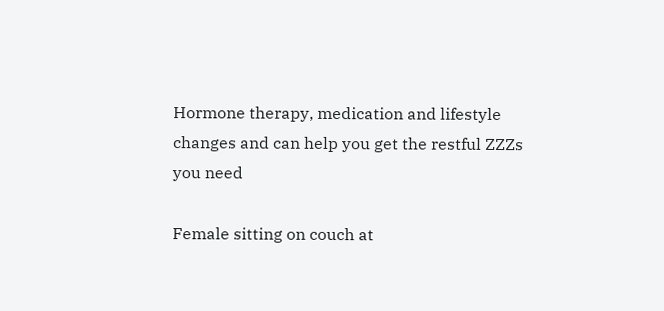Hormone therapy, medication and lifestyle changes and can help you get the restful ZZZs you need

Female sitting on couch at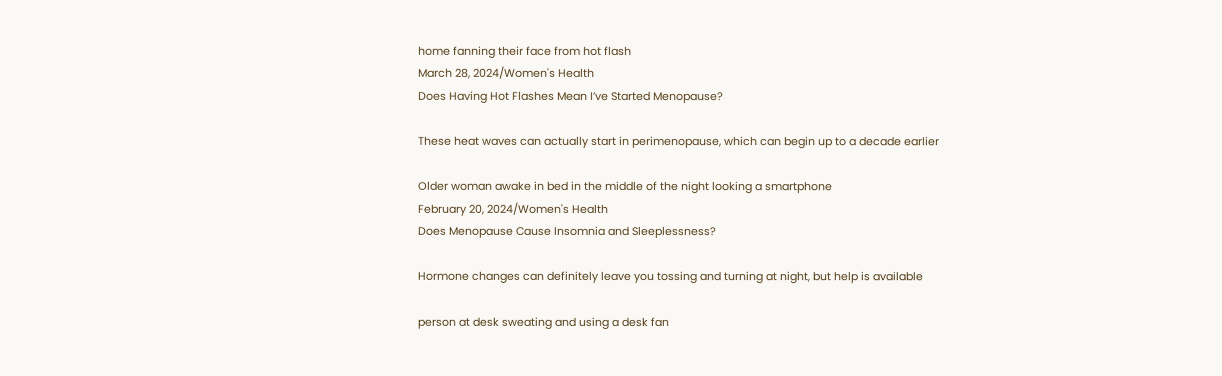home fanning their face from hot flash
March 28, 2024/Women's Health
Does Having Hot Flashes Mean I’ve Started Menopause?

These heat waves can actually start in perimenopause, which can begin up to a decade earlier

Older woman awake in bed in the middle of the night looking a smartphone
February 20, 2024/Women's Health
Does Menopause Cause Insomnia and Sleeplessness?

Hormone changes can definitely leave you tossing and turning at night, but help is available

person at desk sweating and using a desk fan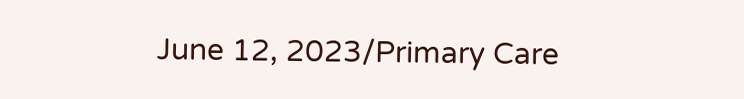June 12, 2023/Primary Care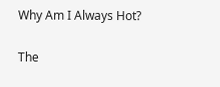Why Am I Always Hot?

The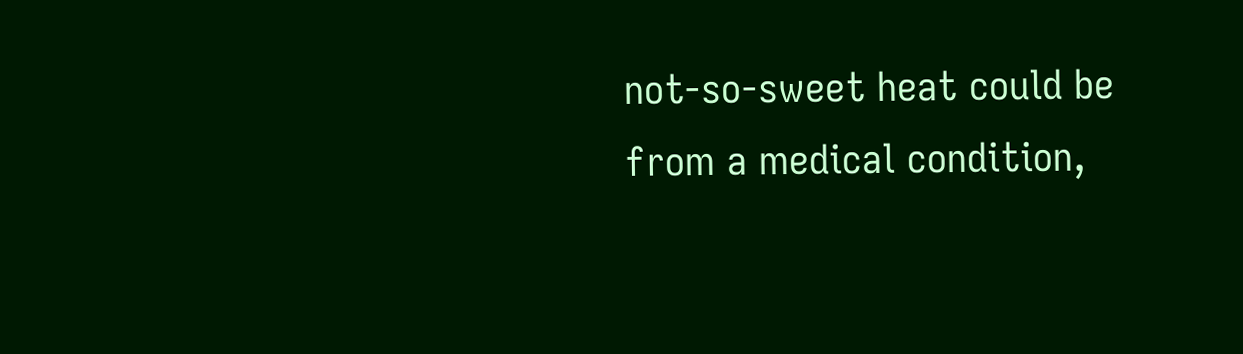not-so-sweet heat could be from a medical condition,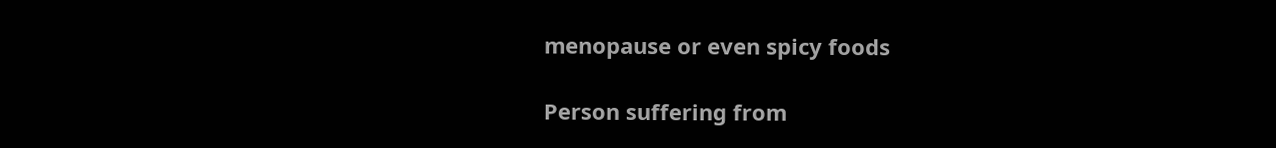menopause or even spicy foods

Person suffering from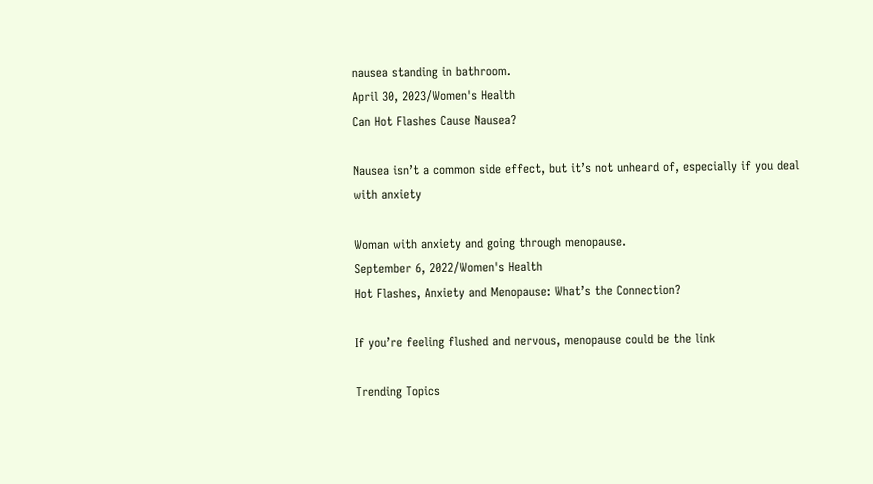nausea standing in bathroom.
April 30, 2023/Women's Health
Can Hot Flashes Cause Nausea?

Nausea isn’t a common side effect, but it’s not unheard of, especially if you deal with anxiety

Woman with anxiety and going through menopause.
September 6, 2022/Women's Health
Hot Flashes, Anxiety and Menopause: What’s the Connection?

If you’re feeling flushed and nervous, menopause could be the link

Trending Topics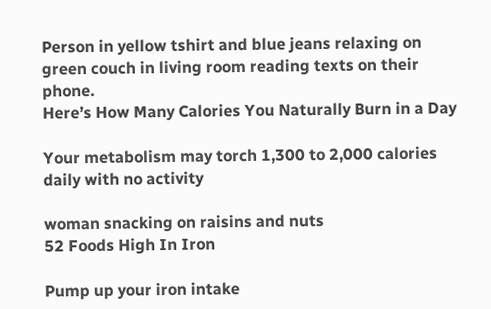Person in yellow tshirt and blue jeans relaxing on green couch in living room reading texts on their phone.
Here’s How Many Calories You Naturally Burn in a Day

Your metabolism may torch 1,300 to 2,000 calories daily with no activity

woman snacking on raisins and nuts
52 Foods High In Iron

Pump up your iron intake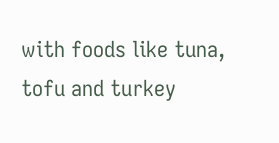with foods like tuna, tofu and turkey